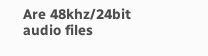Are 48khz/24bit audio files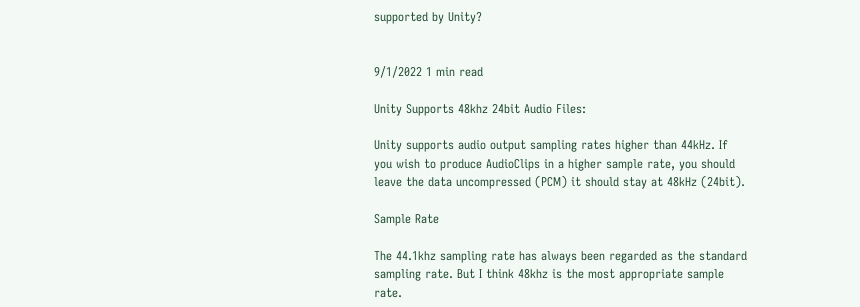supported by Unity?


9/1/2022 1 min read

Unity Supports 48khz 24bit Audio Files:

Unity supports audio output sampling rates higher than 44kHz. If you wish to produce AudioClips in a higher sample rate, you should leave the data uncompressed (PCM) it should stay at 48kHz (24bit).

Sample Rate

The 44.1khz sampling rate has always been regarded as the standard sampling rate. But I think 48khz is the most appropriate sample rate.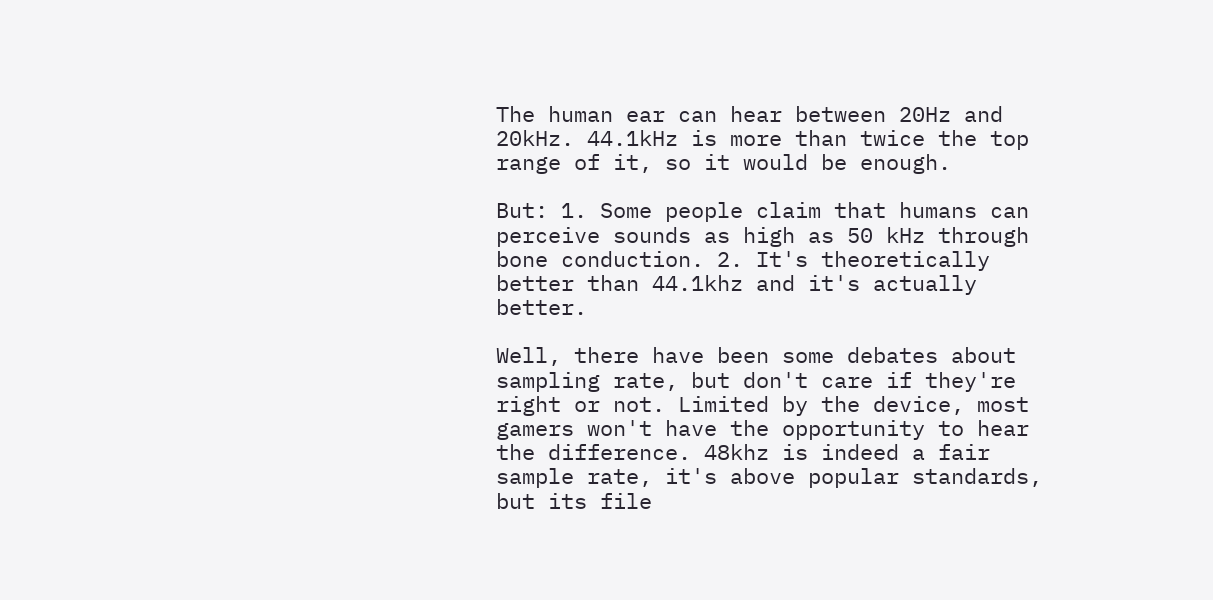The human ear can hear between 20Hz and 20kHz. 44.1kHz is more than twice the top range of it, so it would be enough.

But: 1. Some people claim that humans can perceive sounds as high as 50 kHz through bone conduction. 2. It's theoretically better than 44.1khz and it's actually better.

Well, there have been some debates about sampling rate, but don't care if they're right or not. Limited by the device, most gamers won't have the opportunity to hear the difference. 48khz is indeed a fair sample rate, it's above popular standards, but its file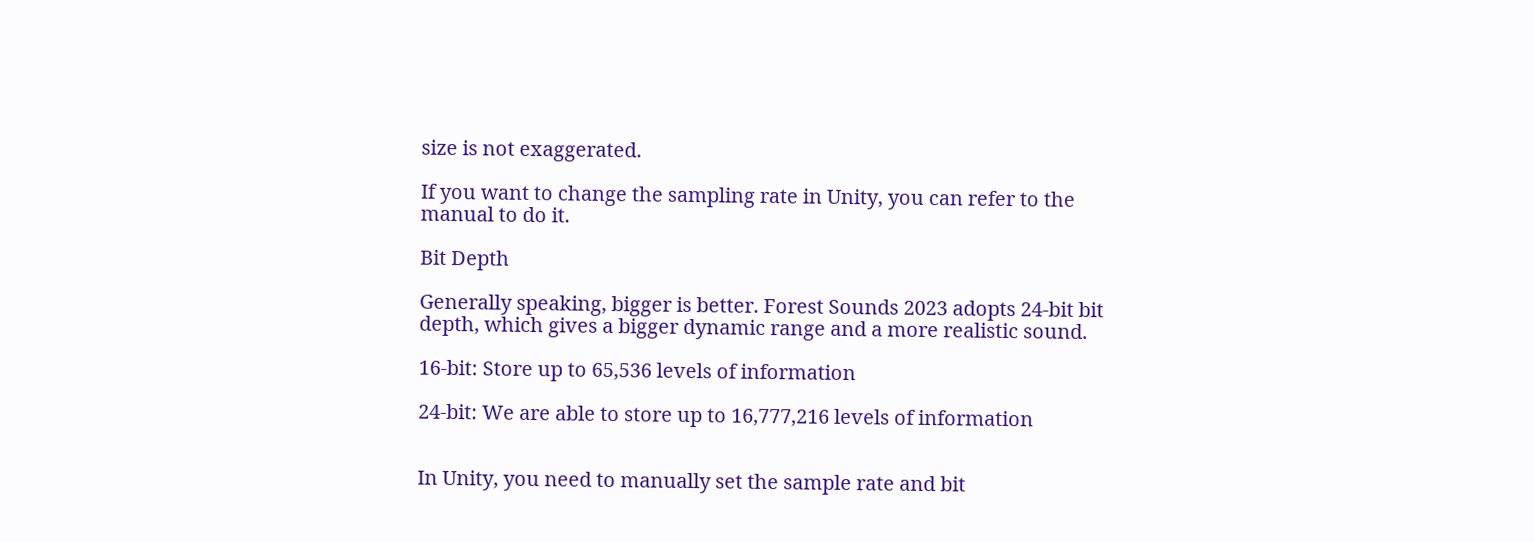size is not exaggerated.

If you want to change the sampling rate in Unity, you can refer to the manual to do it.

Bit Depth

Generally speaking, bigger is better. Forest Sounds 2023 adopts 24-bit bit depth, which gives a bigger dynamic range and a more realistic sound.

16-bit: Store up to 65,536 levels of information

24-bit: We are able to store up to 16,777,216 levels of information


In Unity, you need to manually set the sample rate and bit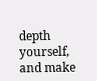depth yourself, and make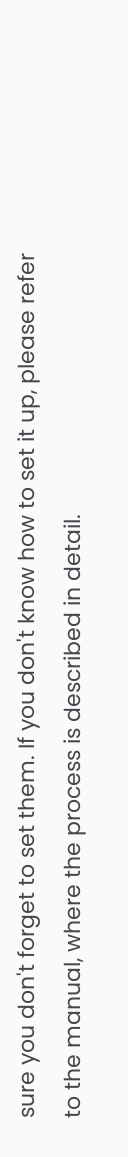sure you don't forget to set them. If you don't know how to set it up, please refer to the manual, where the process is described in detail.